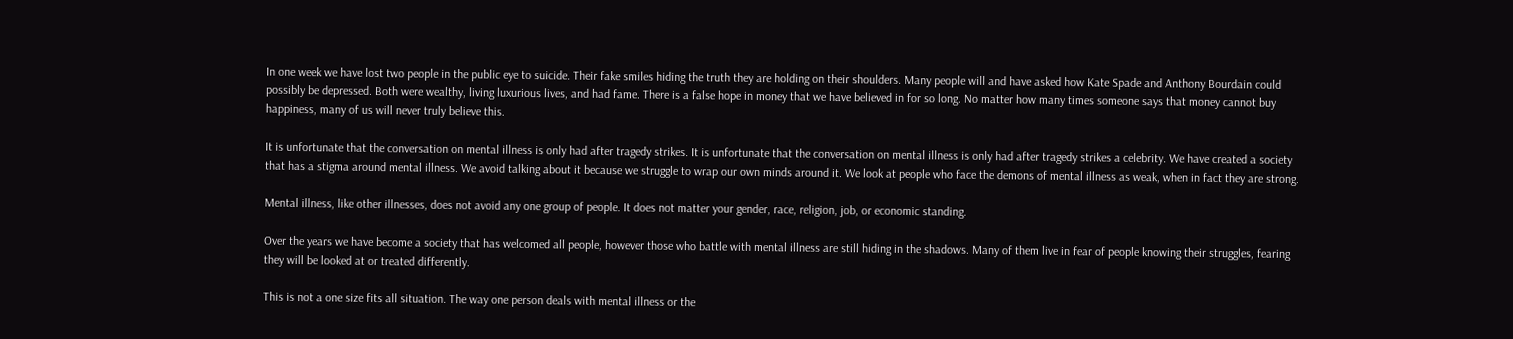In one week we have lost two people in the public eye to suicide. Their fake smiles hiding the truth they are holding on their shoulders. Many people will and have asked how Kate Spade and Anthony Bourdain could possibly be depressed. Both were wealthy, living luxurious lives, and had fame. There is a false hope in money that we have believed in for so long. No matter how many times someone says that money cannot buy happiness, many of us will never truly believe this.

It is unfortunate that the conversation on mental illness is only had after tragedy strikes. It is unfortunate that the conversation on mental illness is only had after tragedy strikes a celebrity. We have created a society that has a stigma around mental illness. We avoid talking about it because we struggle to wrap our own minds around it. We look at people who face the demons of mental illness as weak, when in fact they are strong.

Mental illness, like other illnesses, does not avoid any one group of people. It does not matter your gender, race, religion, job, or economic standing.

Over the years we have become a society that has welcomed all people, however those who battle with mental illness are still hiding in the shadows. Many of them live in fear of people knowing their struggles, fearing they will be looked at or treated differently.

This is not a one size fits all situation. The way one person deals with mental illness or the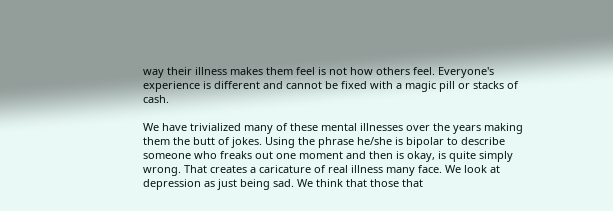way their illness makes them feel is not how others feel. Everyone's experience is different and cannot be fixed with a magic pill or stacks of cash.

We have trivialized many of these mental illnesses over the years making them the butt of jokes. Using the phrase he/she is bipolar to describe someone who freaks out one moment and then is okay, is quite simply wrong. That creates a caricature of real illness many face. We look at depression as just being sad. We think that those that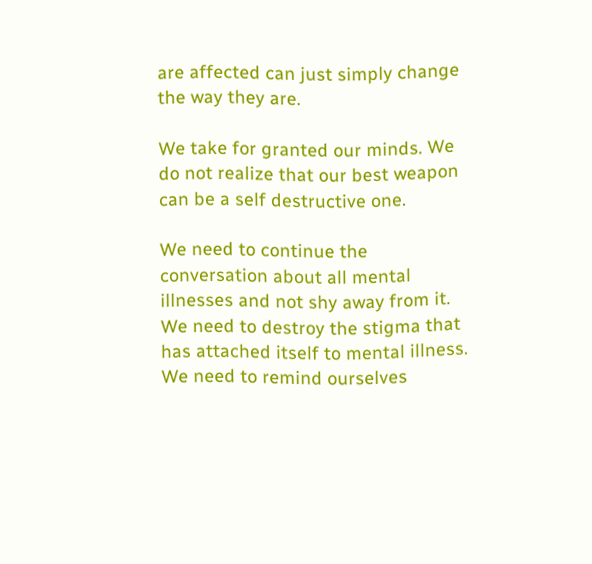are affected can just simply change the way they are.

We take for granted our minds. We do not realize that our best weapon can be a self destructive one.

We need to continue the conversation about all mental illnesses and not shy away from it. We need to destroy the stigma that has attached itself to mental illness. We need to remind ourselves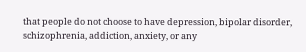that people do not choose to have depression, bipolar disorder, schizophrenia, addiction, anxiety, or any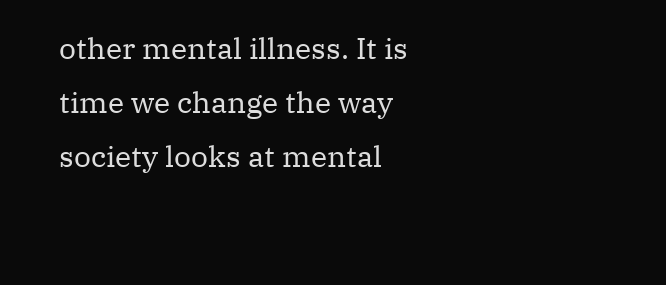other mental illness. It is time we change the way society looks at mental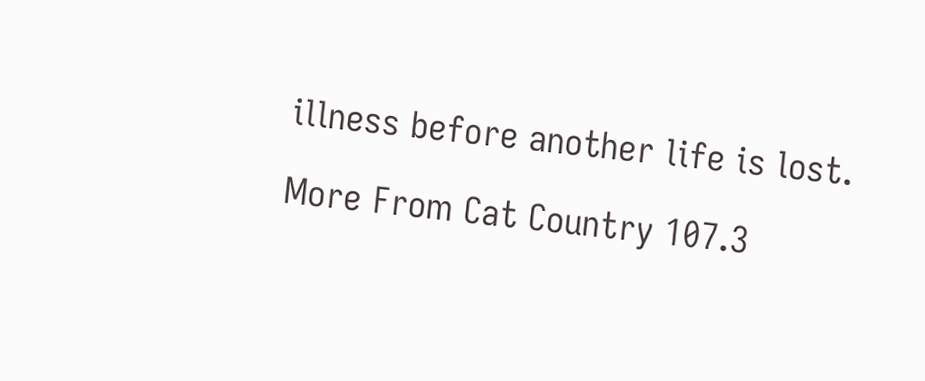illness before another life is lost.

More From Cat Country 107.3